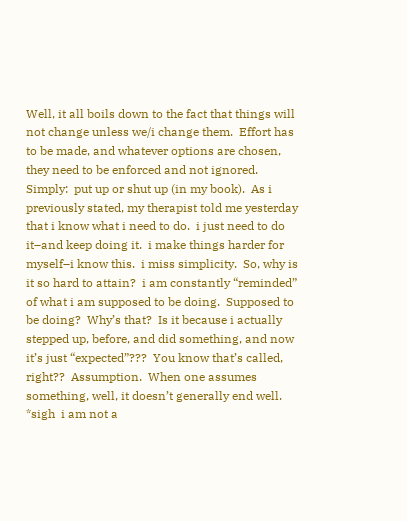Well, it all boils down to the fact that things will not change unless we/i change them.  Effort has to be made, and whatever options are chosen, they need to be enforced and not ignored.  Simply:  put up or shut up (in my book).  As i previously stated, my therapist told me yesterday that i know what i need to do.  i just need to do it–and keep doing it.  i make things harder for myself–i know this.  i miss simplicity.  So, why is it so hard to attain?  i am constantly “reminded” of what i am supposed to be doing.  Supposed to be doing?  Why’s that?  Is it because i actually stepped up, before, and did something, and now it’s just “expected”???  You know that’s called, right??  Assumption.  When one assumes something, well, it doesn’t generally end well.  *sigh  i am not a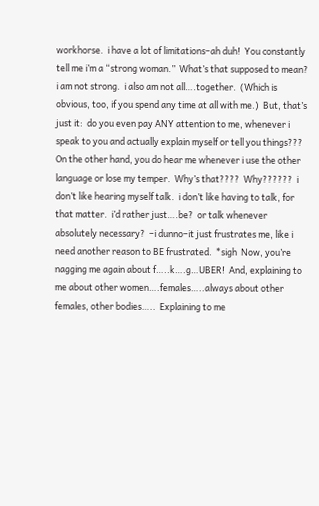workhorse.  i have a lot of limitations–ah duh!  You constantly tell me i’m a “strong woman.”  What’s that supposed to mean?  i am not strong.  i also am not all….together.  (Which is obvious, too, if you spend any time at all with me.)  But, that’s just it:  do you even pay ANY attention to me, whenever i speak to you and actually explain myself or tell you things???  On the other hand, you do hear me whenever i use the other language or lose my temper.  Why’s that????  Why??????  i don’t like hearing myself talk.  i don’t like having to talk, for that matter.  i’d rather just….be?  or talk whenever absolutely necessary?  –i dunno–it just frustrates me, like i need another reason to BE frustrated.  *sigh  Now, you’re nagging me again about f…..k….g…UBER!  And, explaining to me about other women….females…..always about other females, other bodies…..  Explaining to me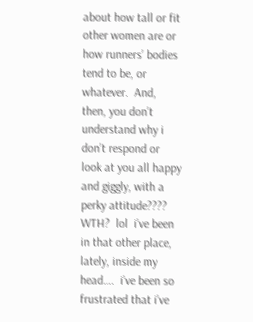about how tall or fit other women are or how runners’ bodies tend to be, or whatever.  And, then, you don’t understand why i don’t respond or look at you all happy and giggly, with a perky attitude????  WTH?  lol  i’ve been in that other place, lately, inside my head….  i’ve been so frustrated that i’ve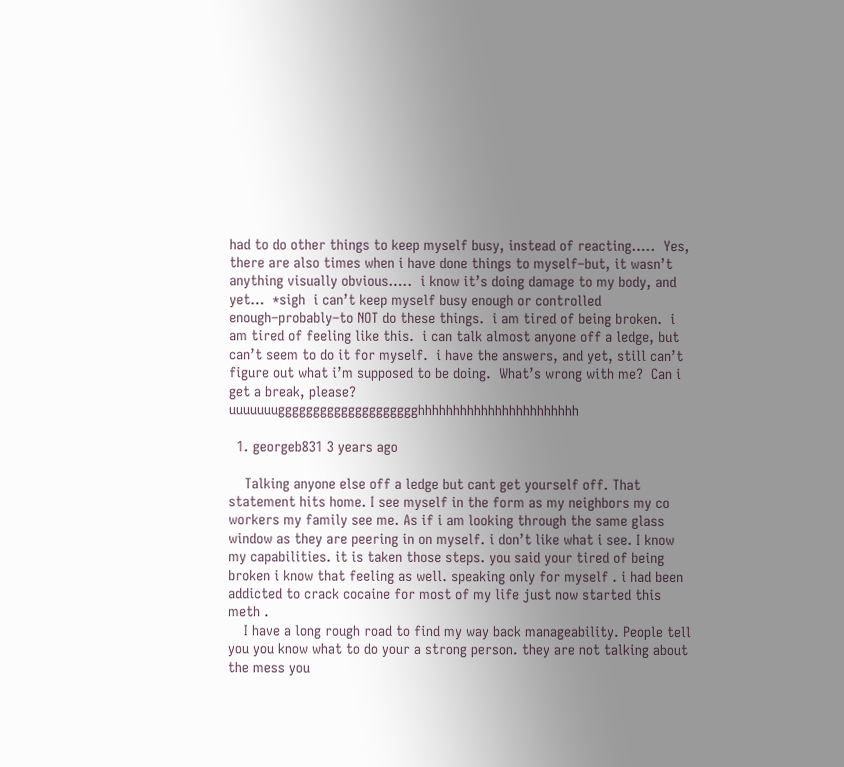had to do other things to keep myself busy, instead of reacting…..  Yes, there are also times when i have done things to myself–but, it wasn’t anything visually obvious…..  i know it’s doing damage to my body, and yet…  *sigh  i can’t keep myself busy enough or controlled enough–probably–to NOT do these things.  i am tired of being broken.  i am tired of feeling like this.  i can talk almost anyone off a ledge, but can’t seem to do it for myself.  i have the answers, and yet, still can’t figure out what i’m supposed to be doing.  What’s wrong with me?  Can i get a break, please?  uuuuuuugggggggggggggggggggghhhhhhhhhhhhhhhhhhhhhhh

  1. georgeb831 3 years ago

    Talking anyone else off a ledge but cant get yourself off. That statement hits home. I see myself in the form as my neighbors my co workers my family see me. As if i am looking through the same glass window as they are peering in on myself. i don’t like what i see. I know my capabilities. it is taken those steps. you said your tired of being broken i know that feeling as well. speaking only for myself . i had been addicted to crack cocaine for most of my life just now started this meth .
    I have a long rough road to find my way back manageability. People tell you you know what to do your a strong person. they are not talking about the mess you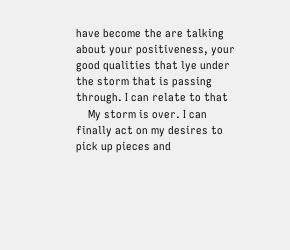have become the are talking about your positiveness, your good qualities that lye under the storm that is passing through. I can relate to that
    My storm is over. I can finally act on my desires to pick up pieces and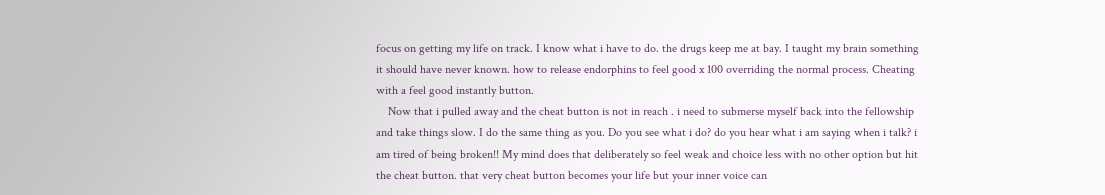focus on getting my life on track. I know what i have to do. the drugs keep me at bay. I taught my brain something it should have never known. how to release endorphins to feel good x 100 overriding the normal process. Cheating with a feel good instantly button.
    Now that i pulled away and the cheat button is not in reach . i need to submerse myself back into the fellowship and take things slow. I do the same thing as you. Do you see what i do? do you hear what i am saying when i talk? i am tired of being broken!! My mind does that deliberately so feel weak and choice less with no other option but hit the cheat button. that very cheat button becomes your life but your inner voice can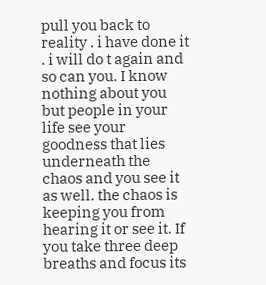pull you back to reality . i have done it . i will do t again and so can you. I know nothing about you but people in your life see your goodness that lies underneath the chaos and you see it as well. the chaos is keeping you from hearing it or see it. If you take three deep breaths and focus its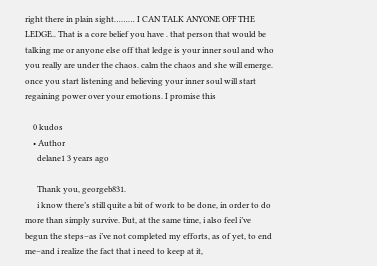right there in plain sight……… I CAN TALK ANYONE OFF THE LEDGE.. That is a core belief you have . that person that would be talking me or anyone else off that ledge is your inner soul and who you really are under the chaos. calm the chaos and she will emerge. once you start listening and believing your inner soul will start regaining power over your emotions. I promise this

    0 kudos
    • Author
      delane1 3 years ago

      Thank you, georgeb831.
      i know there’s still quite a bit of work to be done, in order to do more than simply survive. But, at the same time, i also feel i’ve begun the steps–as i’ve not completed my efforts, as of yet, to end me–and i realize the fact that i need to keep at it,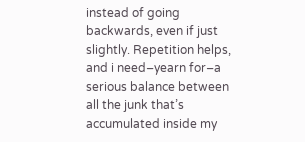instead of going backwards, even if just slightly. Repetition helps, and i need–yearn for–a serious balance between all the junk that’s accumulated inside my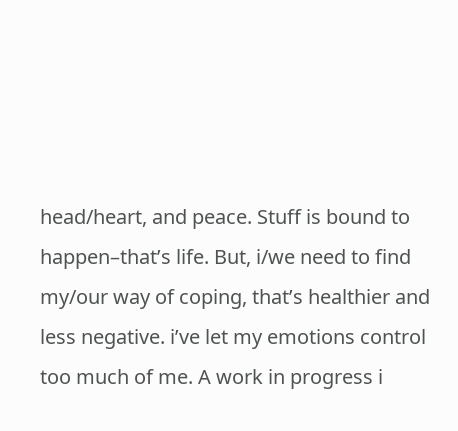head/heart, and peace. Stuff is bound to happen–that’s life. But, i/we need to find my/our way of coping, that’s healthier and less negative. i’ve let my emotions control too much of me. A work in progress i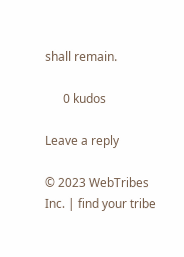shall remain.

      0 kudos

Leave a reply

© 2023 WebTribes Inc. | find your tribe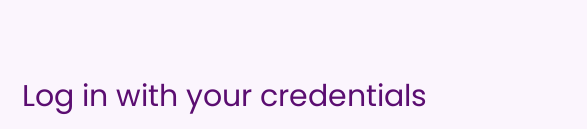Log in with your credentials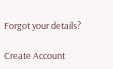Forgot your details?

Create Account